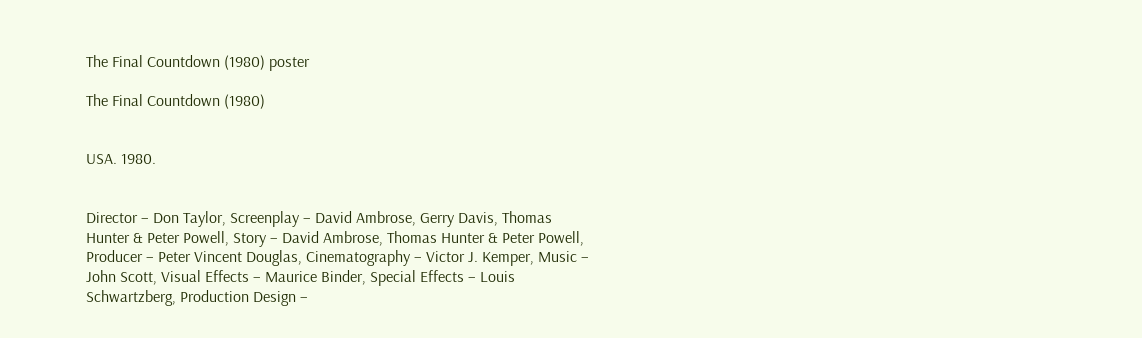The Final Countdown (1980) poster

The Final Countdown (1980)


USA. 1980.


Director – Don Taylor, Screenplay – David Ambrose, Gerry Davis, Thomas Hunter & Peter Powell, Story – David Ambrose, Thomas Hunter & Peter Powell, Producer – Peter Vincent Douglas, Cinematography – Victor J. Kemper, Music – John Scott, Visual Effects – Maurice Binder, Special Effects – Louis Schwartzberg, Production Design –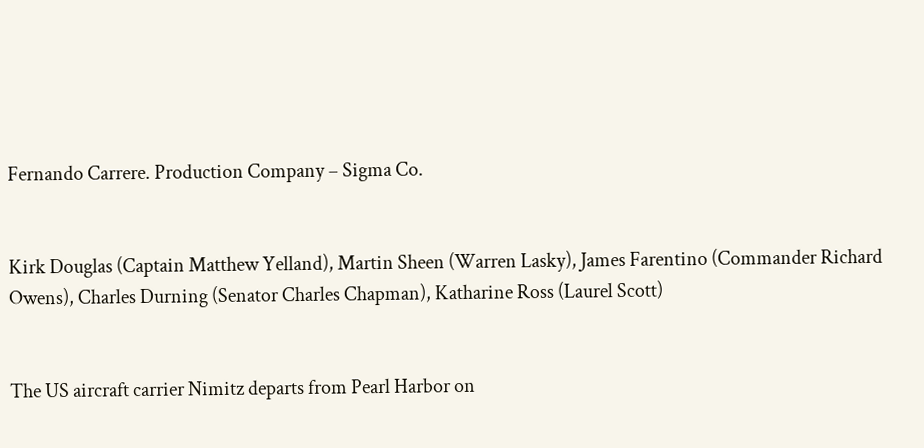Fernando Carrere. Production Company – Sigma Co.


Kirk Douglas (Captain Matthew Yelland), Martin Sheen (Warren Lasky), James Farentino (Commander Richard Owens), Charles Durning (Senator Charles Chapman), Katharine Ross (Laurel Scott)


The US aircraft carrier Nimitz departs from Pearl Harbor on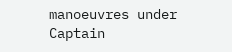manoeuvres under Captain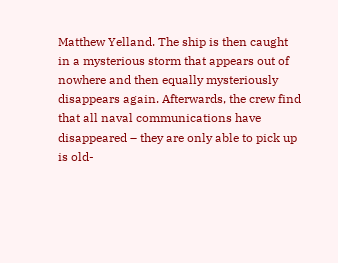Matthew Yelland. The ship is then caught in a mysterious storm that appears out of nowhere and then equally mysteriously disappears again. Afterwards, the crew find that all naval communications have disappeared – they are only able to pick up is old-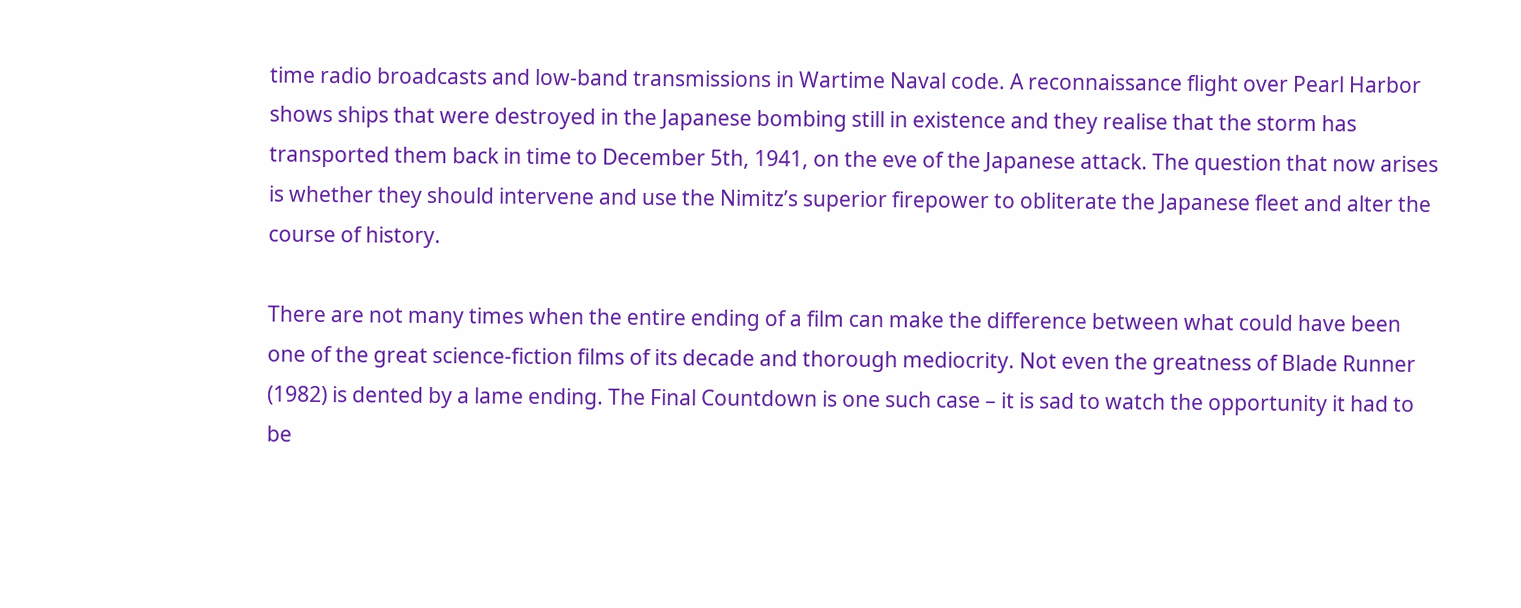time radio broadcasts and low-band transmissions in Wartime Naval code. A reconnaissance flight over Pearl Harbor shows ships that were destroyed in the Japanese bombing still in existence and they realise that the storm has transported them back in time to December 5th, 1941, on the eve of the Japanese attack. The question that now arises is whether they should intervene and use the Nimitz’s superior firepower to obliterate the Japanese fleet and alter the course of history.

There are not many times when the entire ending of a film can make the difference between what could have been one of the great science-fiction films of its decade and thorough mediocrity. Not even the greatness of Blade Runner (1982) is dented by a lame ending. The Final Countdown is one such case – it is sad to watch the opportunity it had to be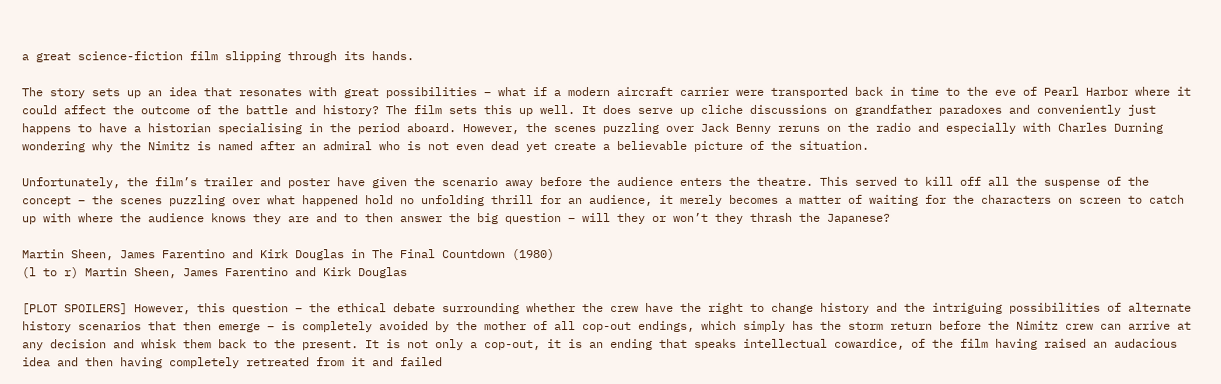a great science-fiction film slipping through its hands.

The story sets up an idea that resonates with great possibilities – what if a modern aircraft carrier were transported back in time to the eve of Pearl Harbor where it could affect the outcome of the battle and history? The film sets this up well. It does serve up cliche discussions on grandfather paradoxes and conveniently just happens to have a historian specialising in the period aboard. However, the scenes puzzling over Jack Benny reruns on the radio and especially with Charles Durning wondering why the Nimitz is named after an admiral who is not even dead yet create a believable picture of the situation.

Unfortunately, the film’s trailer and poster have given the scenario away before the audience enters the theatre. This served to kill off all the suspense of the concept – the scenes puzzling over what happened hold no unfolding thrill for an audience, it merely becomes a matter of waiting for the characters on screen to catch up with where the audience knows they are and to then answer the big question – will they or won’t they thrash the Japanese?

Martin Sheen, James Farentino and Kirk Douglas in The Final Countdown (1980)
(l to r) Martin Sheen, James Farentino and Kirk Douglas

[PLOT SPOILERS] However, this question – the ethical debate surrounding whether the crew have the right to change history and the intriguing possibilities of alternate history scenarios that then emerge – is completely avoided by the mother of all cop-out endings, which simply has the storm return before the Nimitz crew can arrive at any decision and whisk them back to the present. It is not only a cop-out, it is an ending that speaks intellectual cowardice, of the film having raised an audacious idea and then having completely retreated from it and failed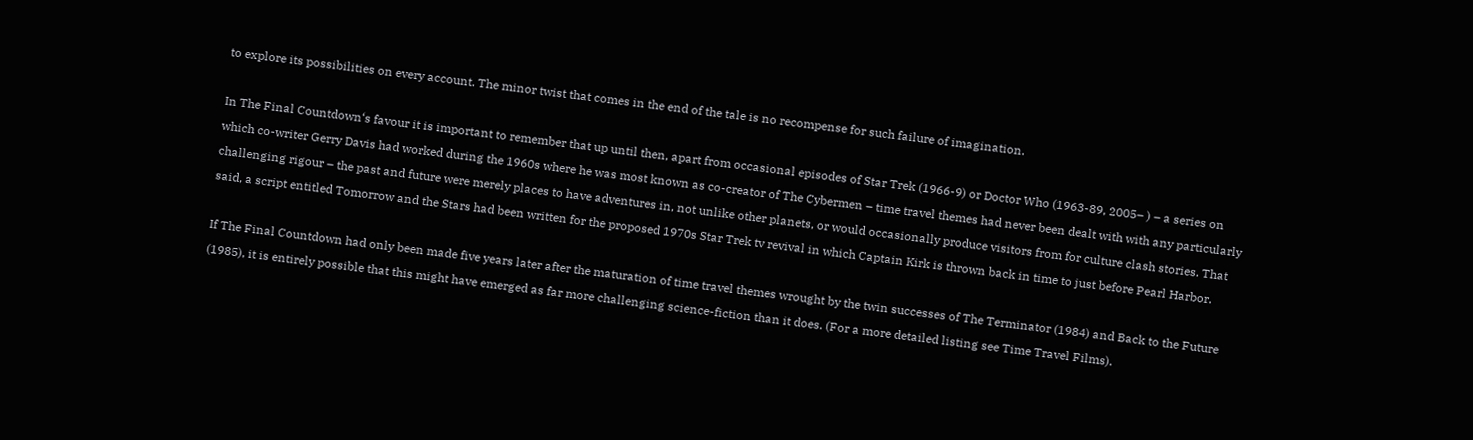to explore its possibilities on every account. The minor twist that comes in the end of the tale is no recompense for such failure of imagination.

In The Final Countdown‘s favour it is important to remember that up until then, apart from occasional episodes of Star Trek (1966-9) or Doctor Who (1963-89, 2005– ) – a series on which co-writer Gerry Davis had worked during the 1960s where he was most known as co-creator of The Cybermen – time travel themes had never been dealt with with any particularly challenging rigour – the past and future were merely places to have adventures in, not unlike other planets, or would occasionally produce visitors from for culture clash stories. That said, a script entitled Tomorrow and the Stars had been written for the proposed 1970s Star Trek tv revival in which Captain Kirk is thrown back in time to just before Pearl Harbor.

If The Final Countdown had only been made five years later after the maturation of time travel themes wrought by the twin successes of The Terminator (1984) and Back to the Future (1985), it is entirely possible that this might have emerged as far more challenging science-fiction than it does. (For a more detailed listing see Time Travel Films).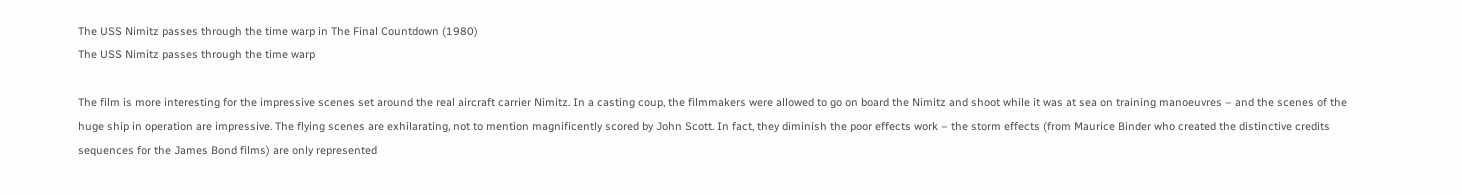The USS Nimitz passes through the time warp in The Final Countdown (1980)
The USS Nimitz passes through the time warp

The film is more interesting for the impressive scenes set around the real aircraft carrier Nimitz. In a casting coup, the filmmakers were allowed to go on board the Nimitz and shoot while it was at sea on training manoeuvres – and the scenes of the huge ship in operation are impressive. The flying scenes are exhilarating, not to mention magnificently scored by John Scott. In fact, they diminish the poor effects work – the storm effects (from Maurice Binder who created the distinctive credits sequences for the James Bond films) are only represented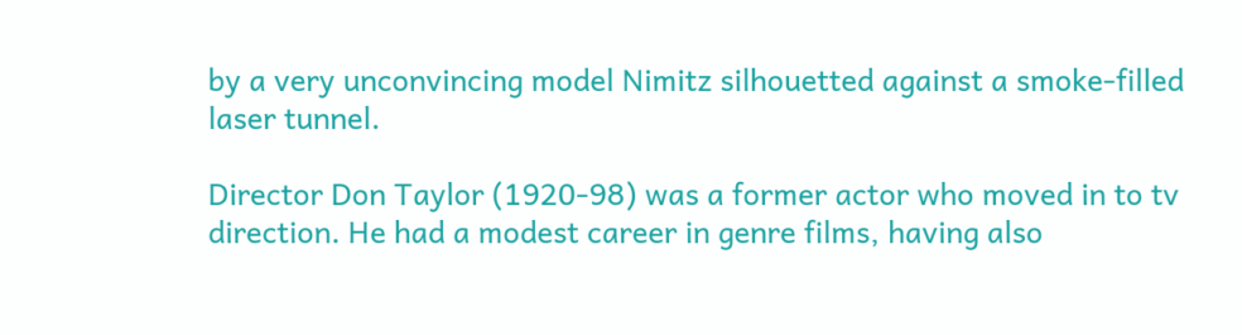by a very unconvincing model Nimitz silhouetted against a smoke-filled laser tunnel.

Director Don Taylor (1920-98) was a former actor who moved in to tv direction. He had a modest career in genre films, having also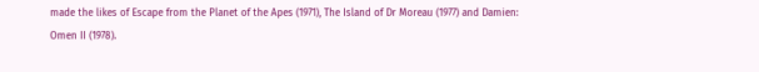made the likes of Escape from the Planet of the Apes (1971), The Island of Dr Moreau (1977) and Damien: Omen II (1978).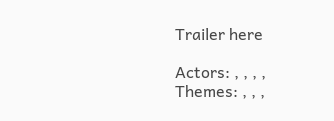Trailer here

Actors: , , , ,
Themes: , , ,